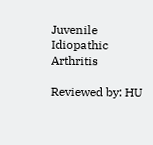Juvenile Idiopathic Arthritis

Reviewed by: HU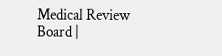Medical Review Board |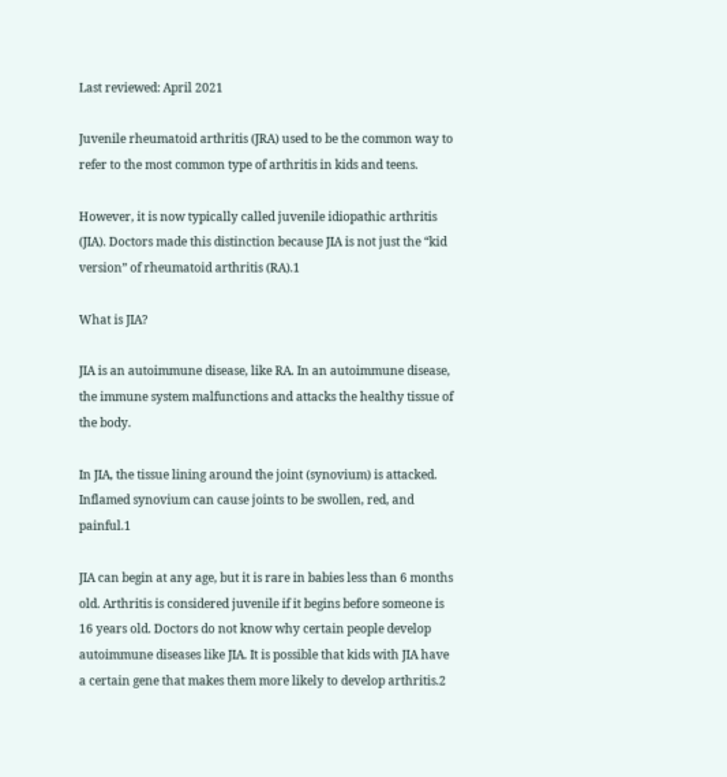Last reviewed: April 2021

Juvenile rheumatoid arthritis (JRA) used to be the common way to refer to the most common type of arthritis in kids and teens.

However, it is now typically called juvenile idiopathic arthritis (JIA). Doctors made this distinction because JIA is not just the “kid version” of rheumatoid arthritis (RA).1

What is JIA?

JIA is an autoimmune disease, like RA. In an autoimmune disease, the immune system malfunctions and attacks the healthy tissue of the body.

In JIA, the tissue lining around the joint (synovium) is attacked. Inflamed synovium can cause joints to be swollen, red, and painful.1

JIA can begin at any age, but it is rare in babies less than 6 months old. Arthritis is considered juvenile if it begins before someone is 16 years old. Doctors do not know why certain people develop autoimmune diseases like JIA. It is possible that kids with JIA have a certain gene that makes them more likely to develop arthritis.2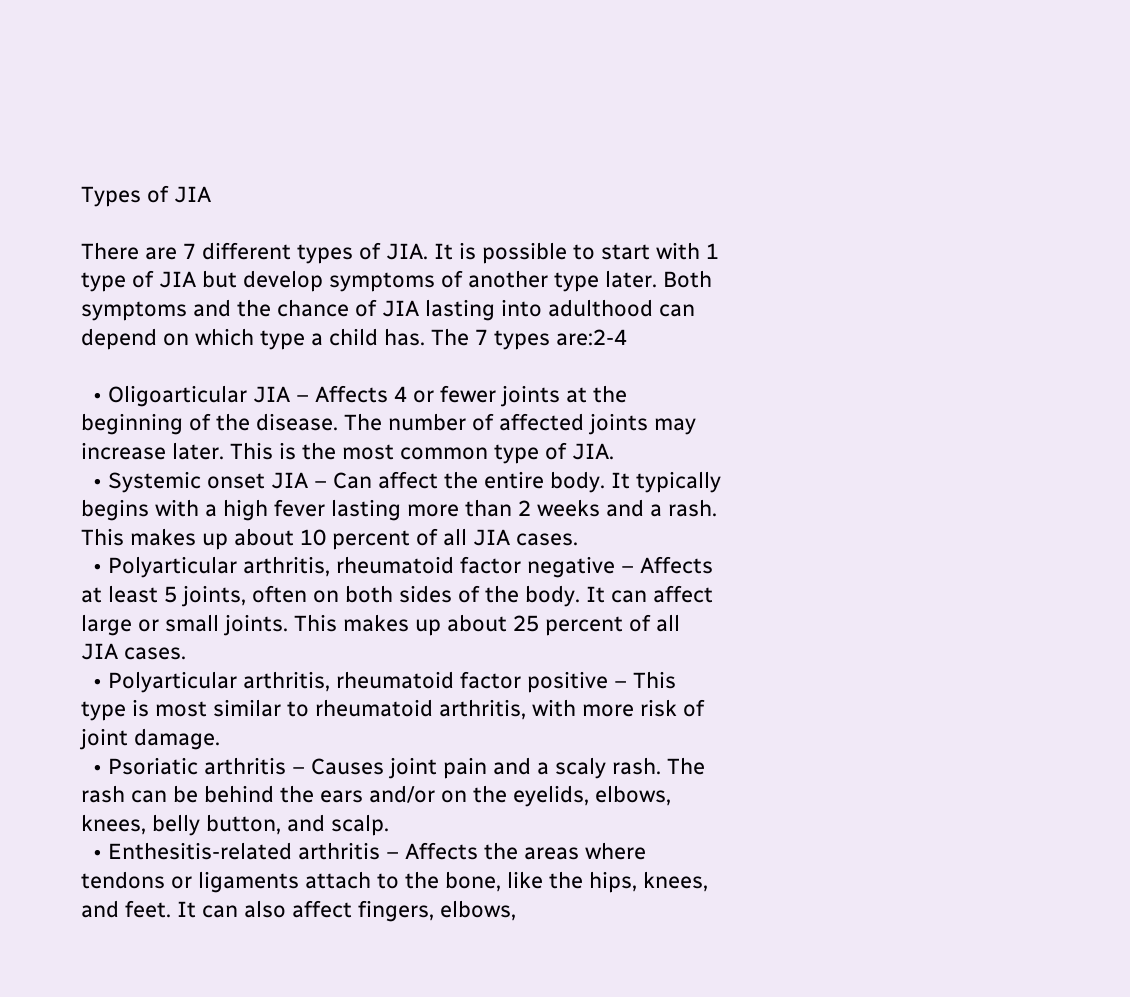Types of JIA

There are 7 different types of JIA. It is possible to start with 1 type of JIA but develop symptoms of another type later. Both symptoms and the chance of JIA lasting into adulthood can depend on which type a child has. The 7 types are:2-4

  • Oligoarticular JIA – Affects 4 or fewer joints at the beginning of the disease. The number of affected joints may increase later. This is the most common type of JIA.
  • Systemic onset JIA – Can affect the entire body. It typically begins with a high fever lasting more than 2 weeks and a rash. This makes up about 10 percent of all JIA cases.
  • Polyarticular arthritis, rheumatoid factor negative – Affects at least 5 joints, often on both sides of the body. It can affect large or small joints. This makes up about 25 percent of all JIA cases.
  • Polyarticular arthritis, rheumatoid factor positive – This type is most similar to rheumatoid arthritis, with more risk of joint damage.
  • Psoriatic arthritis – Causes joint pain and a scaly rash. The rash can be behind the ears and/or on the eyelids, elbows, knees, belly button, and scalp.
  • Enthesitis-related arthritis – Affects the areas where tendons or ligaments attach to the bone, like the hips, knees, and feet. It can also affect fingers, elbows,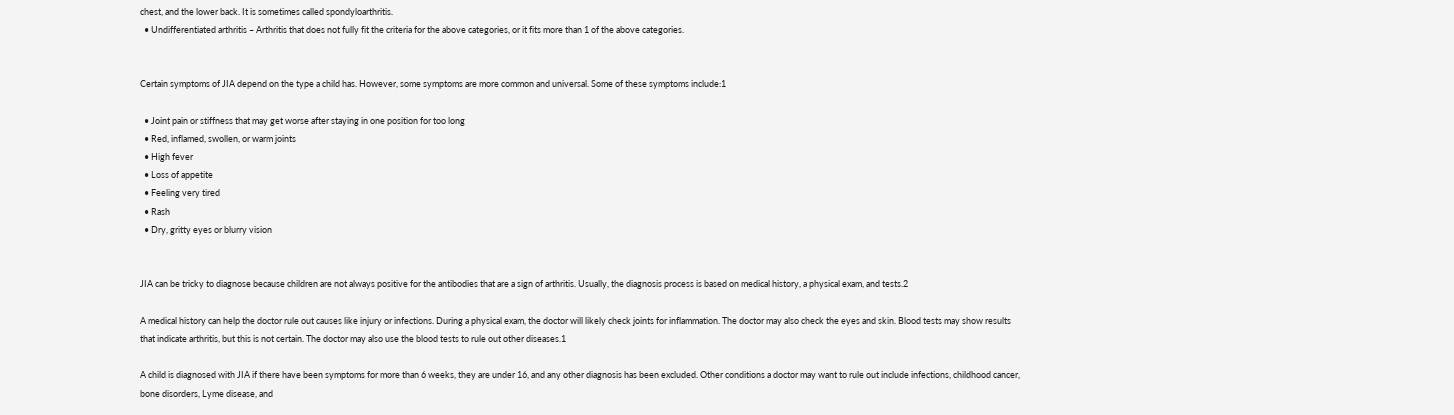chest, and the lower back. It is sometimes called spondyloarthritis.
  • Undifferentiated arthritis – Arthritis that does not fully fit the criteria for the above categories, or it fits more than 1 of the above categories.


Certain symptoms of JIA depend on the type a child has. However, some symptoms are more common and universal. Some of these symptoms include:1

  • Joint pain or stiffness that may get worse after staying in one position for too long
  • Red, inflamed, swollen, or warm joints
  • High fever
  • Loss of appetite
  • Feeling very tired
  • Rash
  • Dry, gritty eyes or blurry vision


JIA can be tricky to diagnose because children are not always positive for the antibodies that are a sign of arthritis. Usually, the diagnosis process is based on medical history, a physical exam, and tests.2

A medical history can help the doctor rule out causes like injury or infections. During a physical exam, the doctor will likely check joints for inflammation. The doctor may also check the eyes and skin. Blood tests may show results that indicate arthritis, but this is not certain. The doctor may also use the blood tests to rule out other diseases.1

A child is diagnosed with JIA if there have been symptoms for more than 6 weeks, they are under 16, and any other diagnosis has been excluded. Other conditions a doctor may want to rule out include infections, childhood cancer, bone disorders, Lyme disease, and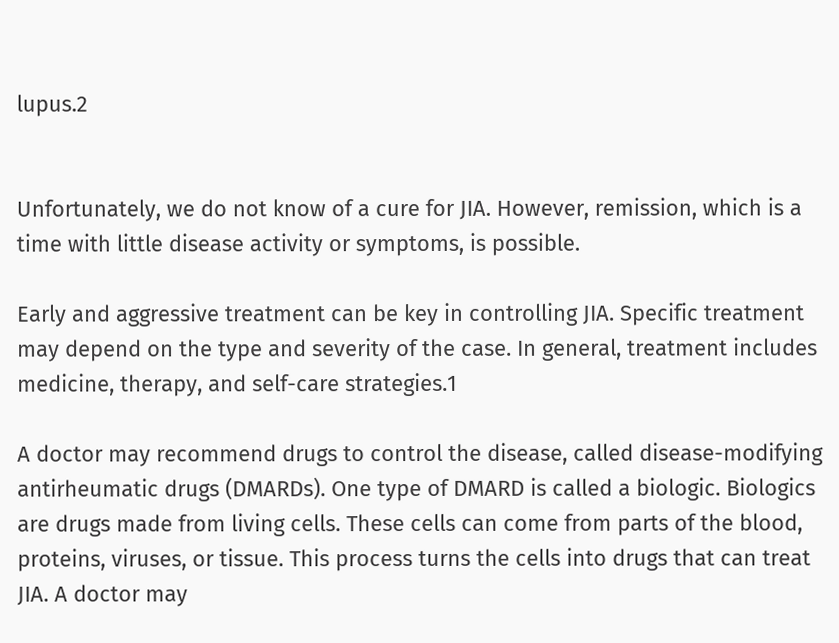lupus.2


Unfortunately, we do not know of a cure for JIA. However, remission, which is a time with little disease activity or symptoms, is possible.

Early and aggressive treatment can be key in controlling JIA. Specific treatment may depend on the type and severity of the case. In general, treatment includes medicine, therapy, and self-care strategies.1

A doctor may recommend drugs to control the disease, called disease-modifying antirheumatic drugs (DMARDs). One type of DMARD is called a biologic. Biologics are drugs made from living cells. These cells can come from parts of the blood, proteins, viruses, or tissue. This process turns the cells into drugs that can treat JIA. A doctor may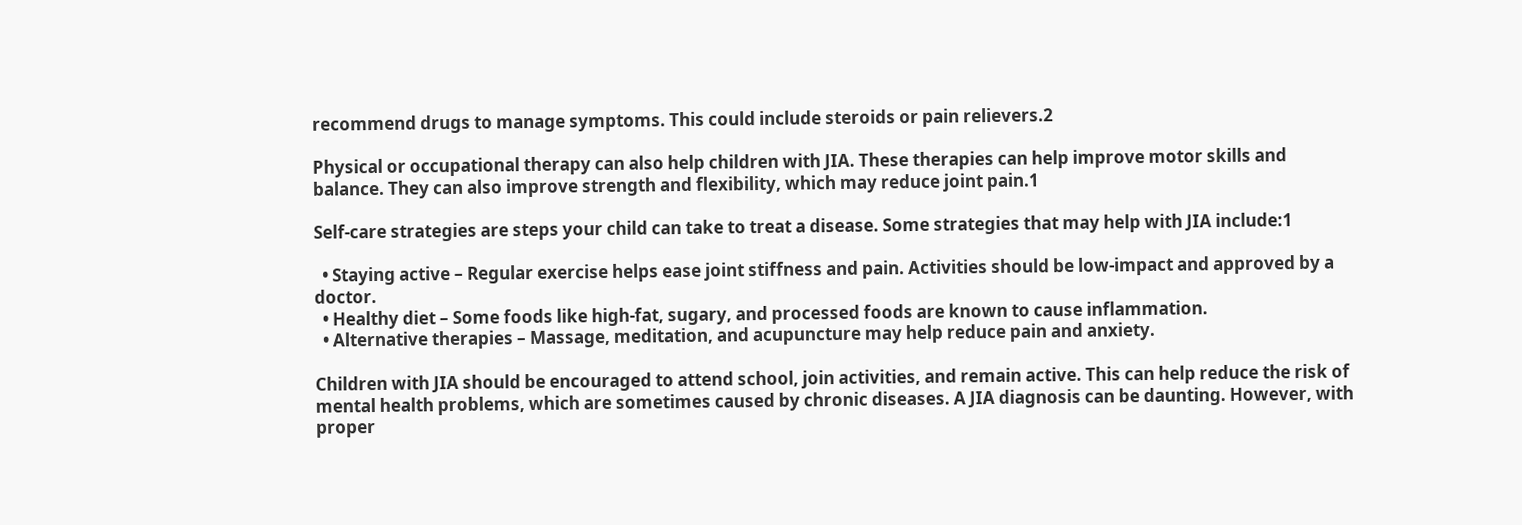recommend drugs to manage symptoms. This could include steroids or pain relievers.2

Physical or occupational therapy can also help children with JIA. These therapies can help improve motor skills and balance. They can also improve strength and flexibility, which may reduce joint pain.1

Self-care strategies are steps your child can take to treat a disease. Some strategies that may help with JIA include:1

  • Staying active – Regular exercise helps ease joint stiffness and pain. Activities should be low-impact and approved by a doctor.
  • Healthy diet – Some foods like high-fat, sugary, and processed foods are known to cause inflammation.
  • Alternative therapies – Massage, meditation, and acupuncture may help reduce pain and anxiety.

Children with JIA should be encouraged to attend school, join activities, and remain active. This can help reduce the risk of mental health problems, which are sometimes caused by chronic diseases. A JIA diagnosis can be daunting. However, with proper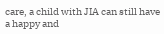care, a child with JIA can still have a happy and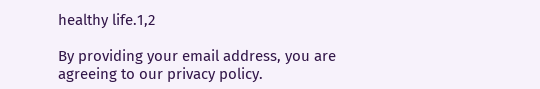healthy life.1,2

By providing your email address, you are agreeing to our privacy policy.